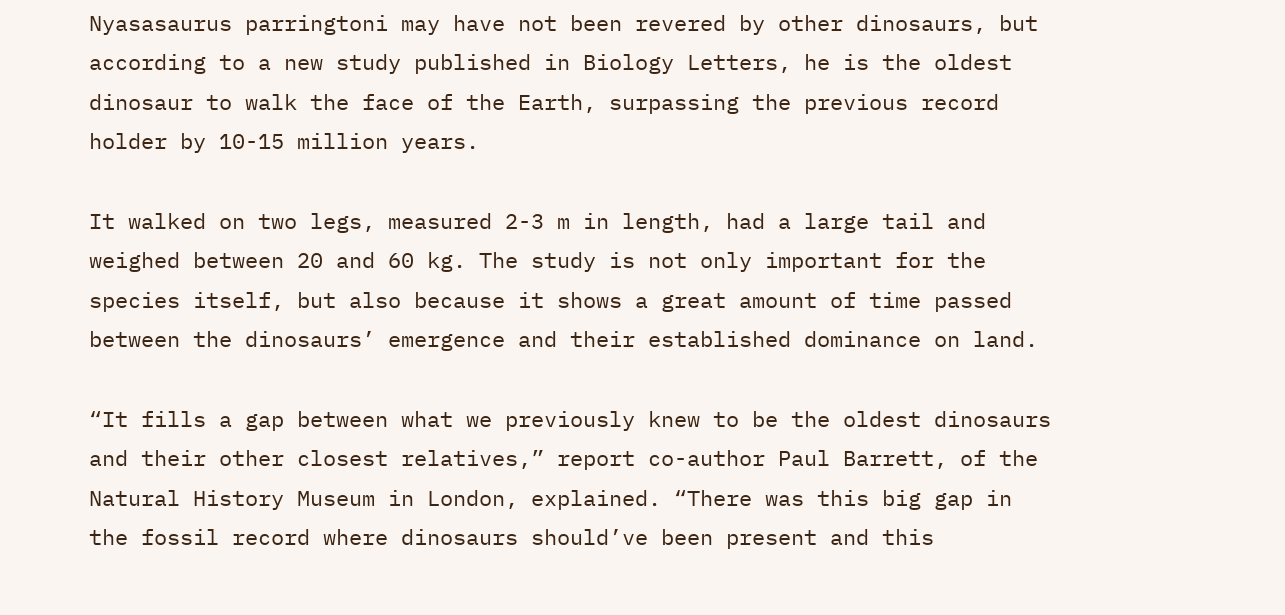Nyasasaurus parringtoni may have not been revered by other dinosaurs, but according to a new study published in Biology Letters, he is the oldest dinosaur to walk the face of the Earth, surpassing the previous record holder by 10-15 million years.

It walked on two legs, measured 2-3 m in length, had a large tail and weighed between 20 and 60 kg. The study is not only important for the species itself, but also because it shows a great amount of time passed between the dinosaurs’ emergence and their established dominance on land.

“It fills a gap between what we previously knew to be the oldest dinosaurs and their other closest relatives,” report co-author Paul Barrett, of the Natural History Museum in London, explained. “There was this big gap in the fossil record where dinosaurs should’ve been present and this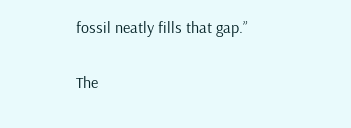fossil neatly fills that gap.”

The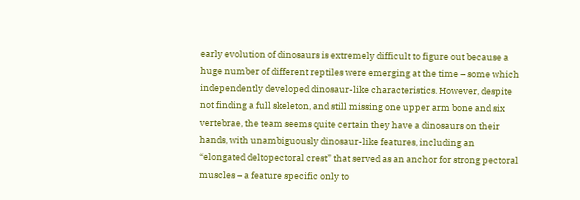early evolution of dinosaurs is extremely difficult to figure out because a huge number of different reptiles were emerging at the time – some which independently developed dinosaur-like characteristics. However, despite not finding a full skeleton, and still missing one upper arm bone and six vertebrae, the team seems quite certain they have a dinosaurs on their hands, with unambiguously dinosaur-like features, including an “elongated deltopectoral crest” that served as an anchor for strong pectoral muscles – a feature specific only to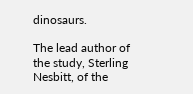dinosaurs.

The lead author of the study, Sterling Nesbitt, of the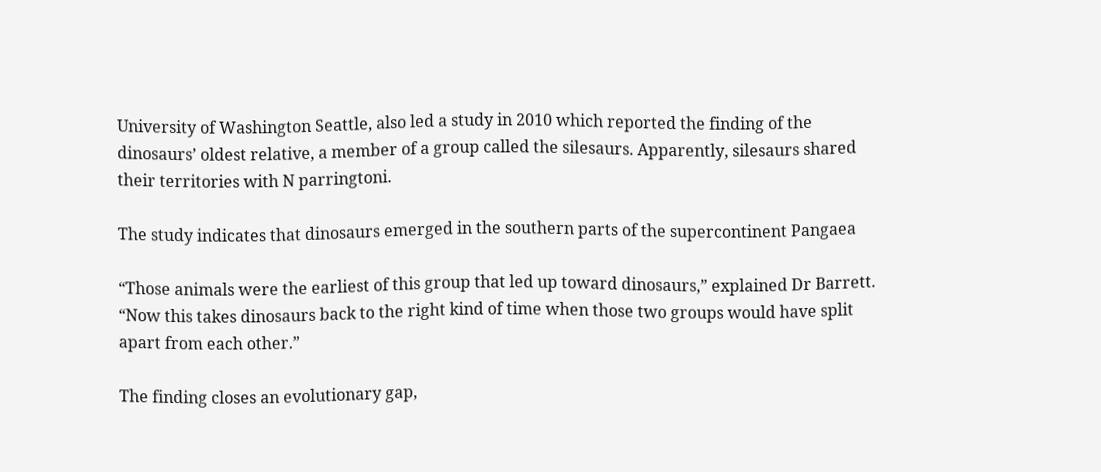University of Washington Seattle, also led a study in 2010 which reported the finding of the dinosaurs’ oldest relative, a member of a group called the silesaurs. Apparently, silesaurs shared their territories with N parringtoni.

The study indicates that dinosaurs emerged in the southern parts of the supercontinent Pangaea

“Those animals were the earliest of this group that led up toward dinosaurs,” explained Dr Barrett. “Now this takes dinosaurs back to the right kind of time when those two groups would have split apart from each other.”

The finding closes an evolutionary gap,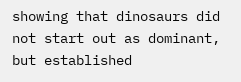showing that dinosaurs did not start out as dominant, but established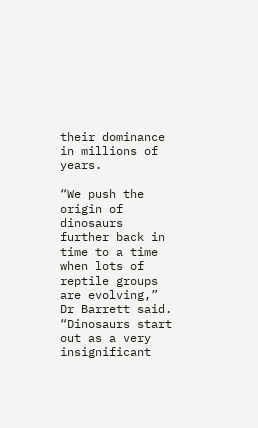their dominance in millions of years.

“We push the origin of dinosaurs further back in time to a time when lots of reptile groups are evolving,” Dr Barrett said. “Dinosaurs start out as a very insignificant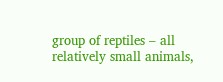group of reptiles – all relatively small animals,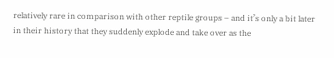relatively rare in comparison with other reptile groups – and it’s only a bit later in their history that they suddenly explode and take over as the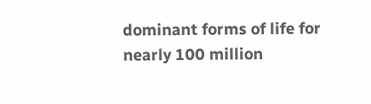dominant forms of life for nearly 100 million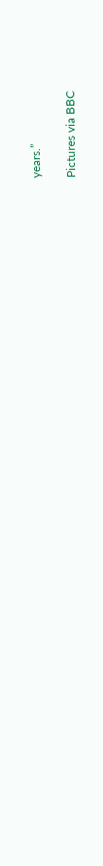years.”

Pictures via BBC